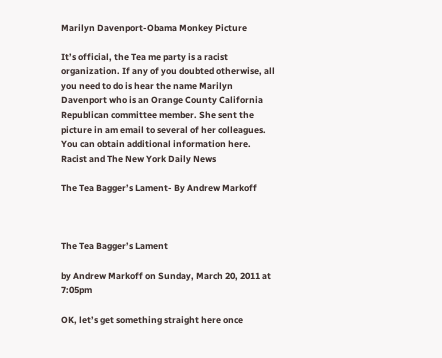Marilyn Davenport-Obama Monkey Picture

It’s official, the Tea me party is a racist organization. If any of you doubted otherwise, all you need to do is hear the name Marilyn Davenport who is an Orange County California Republican committee member. She sent the picture in am email to several of her colleagues. You can obtain additional information here. Racist and The New York Daily News

The Tea Bagger’s Lament- By Andrew Markoff



The Tea Bagger’s Lament

by Andrew Markoff on Sunday, March 20, 2011 at 7:05pm

OK, let’s get something straight here once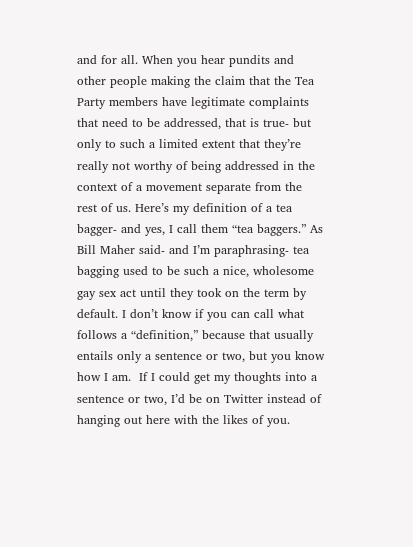and for all. When you hear pundits and other people making the claim that the Tea Party members have legitimate complaints that need to be addressed, that is true- but only to such a limited extent that they’re really not worthy of being addressed in the context of a movement separate from the rest of us. Here’s my definition of a tea bagger- and yes, I call them “tea baggers.” As Bill Maher said- and I’m paraphrasing- tea bagging used to be such a nice, wholesome gay sex act until they took on the term by default. I don’t know if you can call what follows a “definition,” because that usually entails only a sentence or two, but you know how I am.  If I could get my thoughts into a sentence or two, I’d be on Twitter instead of hanging out here with the likes of you.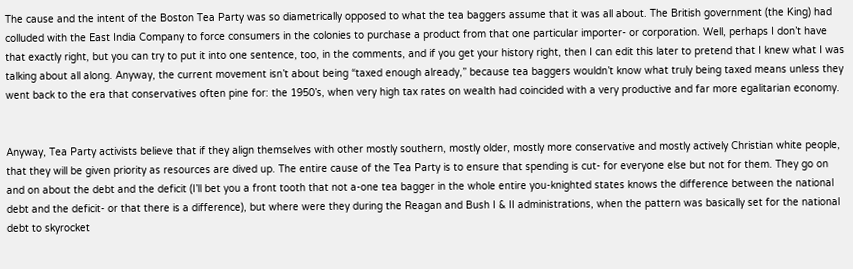The cause and the intent of the Boston Tea Party was so diametrically opposed to what the tea baggers assume that it was all about. The British government (the King) had colluded with the East India Company to force consumers in the colonies to purchase a product from that one particular importer- or corporation. Well, perhaps I don’t have that exactly right, but you can try to put it into one sentence, too, in the comments, and if you get your history right, then I can edit this later to pretend that I knew what I was talking about all along. Anyway, the current movement isn’t about being “taxed enough already,” because tea baggers wouldn’t know what truly being taxed means unless they went back to the era that conservatives often pine for: the 1950’s, when very high tax rates on wealth had coincided with a very productive and far more egalitarian economy.


Anyway, Tea Party activists believe that if they align themselves with other mostly southern, mostly older, mostly more conservative and mostly actively Christian white people, that they will be given priority as resources are dived up. The entire cause of the Tea Party is to ensure that spending is cut- for everyone else but not for them. They go on and on about the debt and the deficit (I’ll bet you a front tooth that not a-one tea bagger in the whole entire you-knighted states knows the difference between the national debt and the deficit- or that there is a difference), but where were they during the Reagan and Bush I & II administrations, when the pattern was basically set for the national debt to skyrocket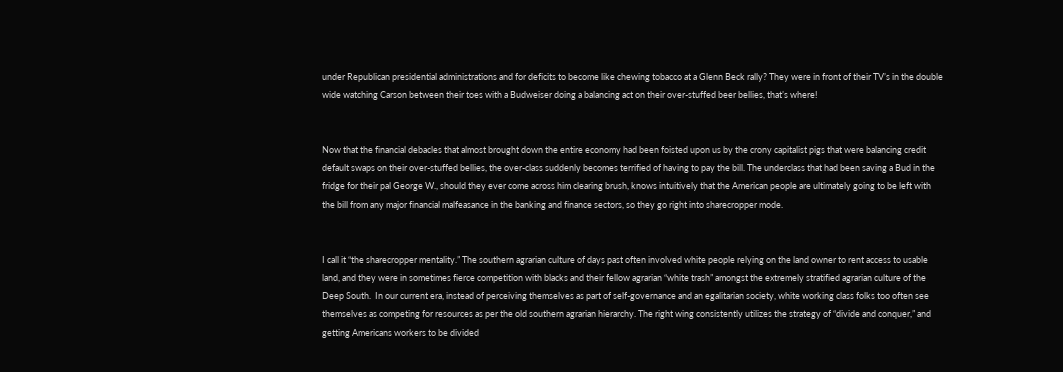under Republican presidential administrations and for deficits to become like chewing tobacco at a Glenn Beck rally? They were in front of their TV’s in the double wide watching Carson between their toes with a Budweiser doing a balancing act on their over-stuffed beer bellies, that’s where!


Now that the financial debacles that almost brought down the entire economy had been foisted upon us by the crony capitalist pigs that were balancing credit default swaps on their over-stuffed bellies, the over-class suddenly becomes terrified of having to pay the bill. The underclass that had been saving a Bud in the fridge for their pal George W., should they ever come across him clearing brush, knows intuitively that the American people are ultimately going to be left with the bill from any major financial malfeasance in the banking and finance sectors, so they go right into sharecropper mode.


I call it “the sharecropper mentality.” The southern agrarian culture of days past often involved white people relying on the land owner to rent access to usable land, and they were in sometimes fierce competition with blacks and their fellow agrarian “white trash” amongst the extremely stratified agrarian culture of the Deep South.  In our current era, instead of perceiving themselves as part of self-governance and an egalitarian society, white working class folks too often see themselves as competing for resources as per the old southern agrarian hierarchy. The right wing consistently utilizes the strategy of “divide and conquer,” and getting Americans workers to be divided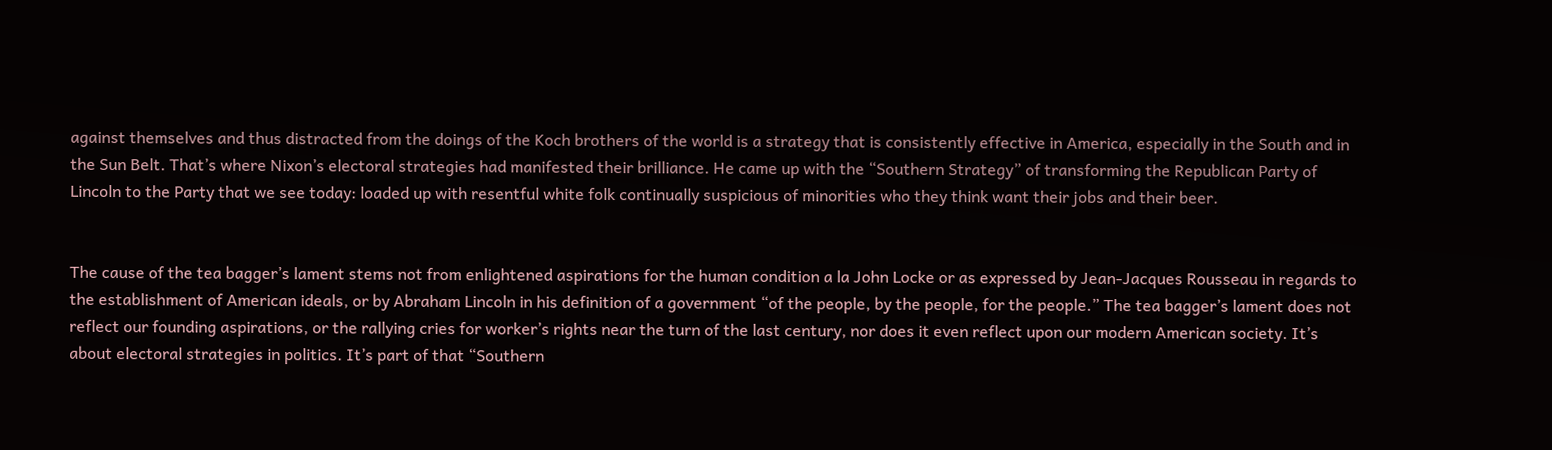against themselves and thus distracted from the doings of the Koch brothers of the world is a strategy that is consistently effective in America, especially in the South and in the Sun Belt. That’s where Nixon’s electoral strategies had manifested their brilliance. He came up with the “Southern Strategy” of transforming the Republican Party of Lincoln to the Party that we see today: loaded up with resentful white folk continually suspicious of minorities who they think want their jobs and their beer.


The cause of the tea bagger’s lament stems not from enlightened aspirations for the human condition a la John Locke or as expressed by Jean-Jacques Rousseau in regards to the establishment of American ideals, or by Abraham Lincoln in his definition of a government “of the people, by the people, for the people.” The tea bagger’s lament does not reflect our founding aspirations, or the rallying cries for worker’s rights near the turn of the last century, nor does it even reflect upon our modern American society. It’s about electoral strategies in politics. It’s part of that “Southern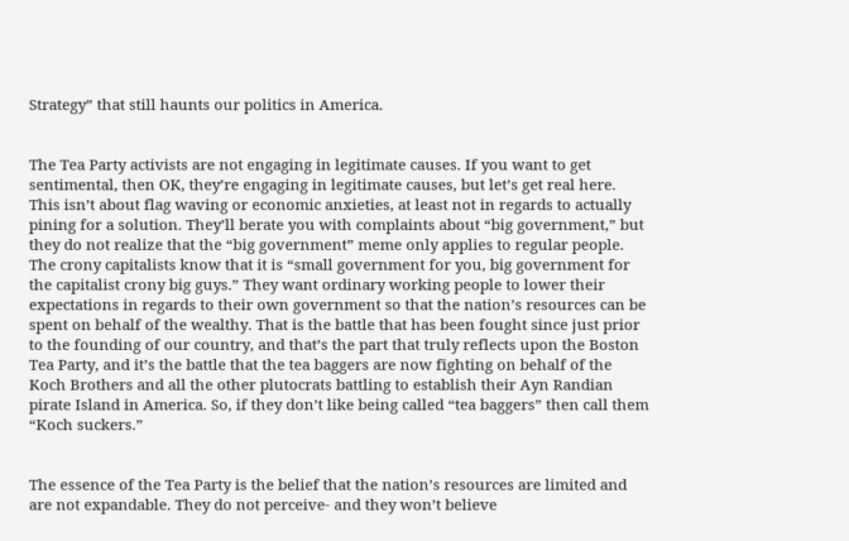Strategy” that still haunts our politics in America.


The Tea Party activists are not engaging in legitimate causes. If you want to get sentimental, then OK, they’re engaging in legitimate causes, but let’s get real here. This isn’t about flag waving or economic anxieties, at least not in regards to actually pining for a solution. They’ll berate you with complaints about “big government,” but they do not realize that the “big government” meme only applies to regular people. The crony capitalists know that it is “small government for you, big government for the capitalist crony big guys.” They want ordinary working people to lower their expectations in regards to their own government so that the nation’s resources can be spent on behalf of the wealthy. That is the battle that has been fought since just prior to the founding of our country, and that’s the part that truly reflects upon the Boston Tea Party, and it’s the battle that the tea baggers are now fighting on behalf of the Koch Brothers and all the other plutocrats battling to establish their Ayn Randian pirate Island in America. So, if they don’t like being called “tea baggers” then call them “Koch suckers.”


The essence of the Tea Party is the belief that the nation’s resources are limited and are not expandable. They do not perceive- and they won’t believe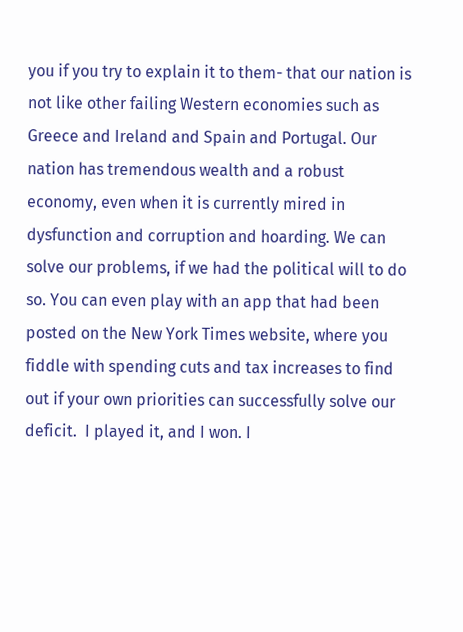you if you try to explain it to them- that our nation is not like other failing Western economies such as Greece and Ireland and Spain and Portugal. Our nation has tremendous wealth and a robust economy, even when it is currently mired in dysfunction and corruption and hoarding. We can solve our problems, if we had the political will to do so. You can even play with an app that had been posted on the New York Times website, where you fiddle with spending cuts and tax increases to find out if your own priorities can successfully solve our deficit.  I played it, and I won. I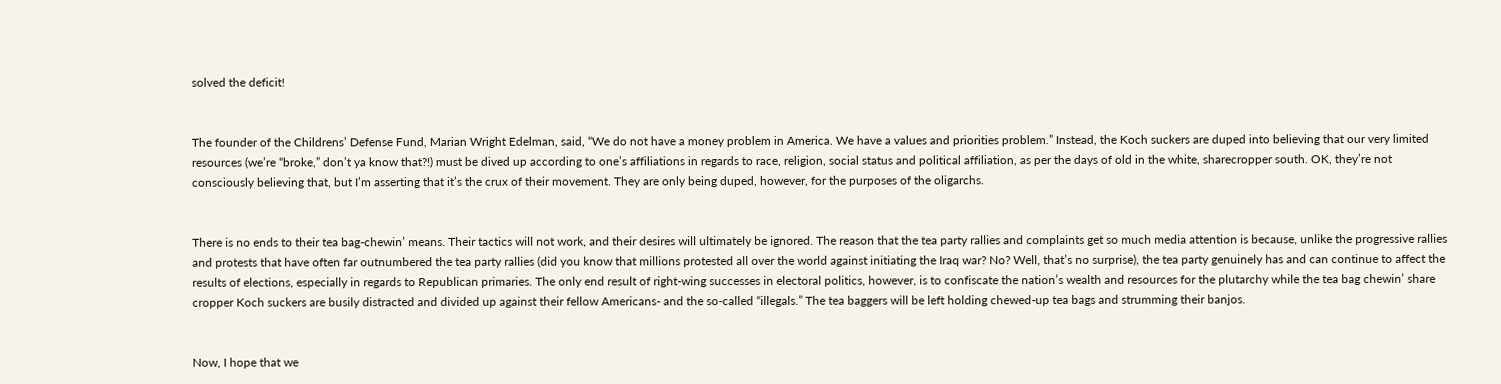solved the deficit!


The founder of the Childrens’ Defense Fund, Marian Wright Edelman, said, “We do not have a money problem in America. We have a values and priorities problem.” Instead, the Koch suckers are duped into believing that our very limited resources (we’re “broke,” don’t ya know that?!) must be dived up according to one’s affiliations in regards to race, religion, social status and political affiliation, as per the days of old in the white, sharecropper south. OK, they’re not consciously believing that, but I’m asserting that it’s the crux of their movement. They are only being duped, however, for the purposes of the oligarchs.


There is no ends to their tea bag-chewin’ means. Their tactics will not work, and their desires will ultimately be ignored. The reason that the tea party rallies and complaints get so much media attention is because, unlike the progressive rallies and protests that have often far outnumbered the tea party rallies (did you know that millions protested all over the world against initiating the Iraq war? No? Well, that’s no surprise), the tea party genuinely has and can continue to affect the results of elections, especially in regards to Republican primaries. The only end result of right-wing successes in electoral politics, however, is to confiscate the nation’s wealth and resources for the plutarchy while the tea bag chewin’ share cropper Koch suckers are busily distracted and divided up against their fellow Americans- and the so-called “illegals.” The tea baggers will be left holding chewed-up tea bags and strumming their banjos.


Now, I hope that we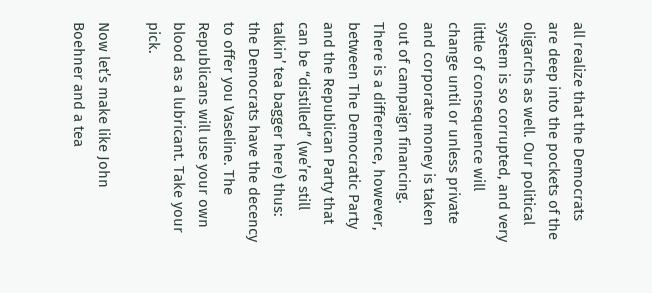all realize that the Democrats are deep into the pockets of the oligarchs as well. Our political system is so corrupted, and very little of consequence will change until or unless private and corporate money is taken out of campaign financing. There is a difference, however, between The Democratic Party and the Republican Party that can be “distilled” (we’re still talkin’ tea bagger here) thus: the Democrats have the decency to offer you Vaseline. The Republicans will use your own blood as a lubricant. Take your pick.

Now let’s make like John Boehner and a tea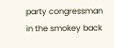party congressman in the smokey back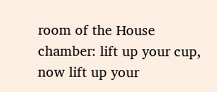room of the House chamber: lift up your cup, now lift up your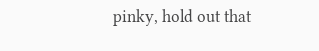pinky, hold out that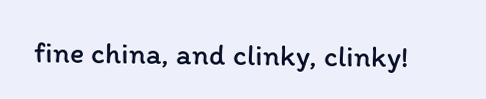fine china, and clinky, clinky!